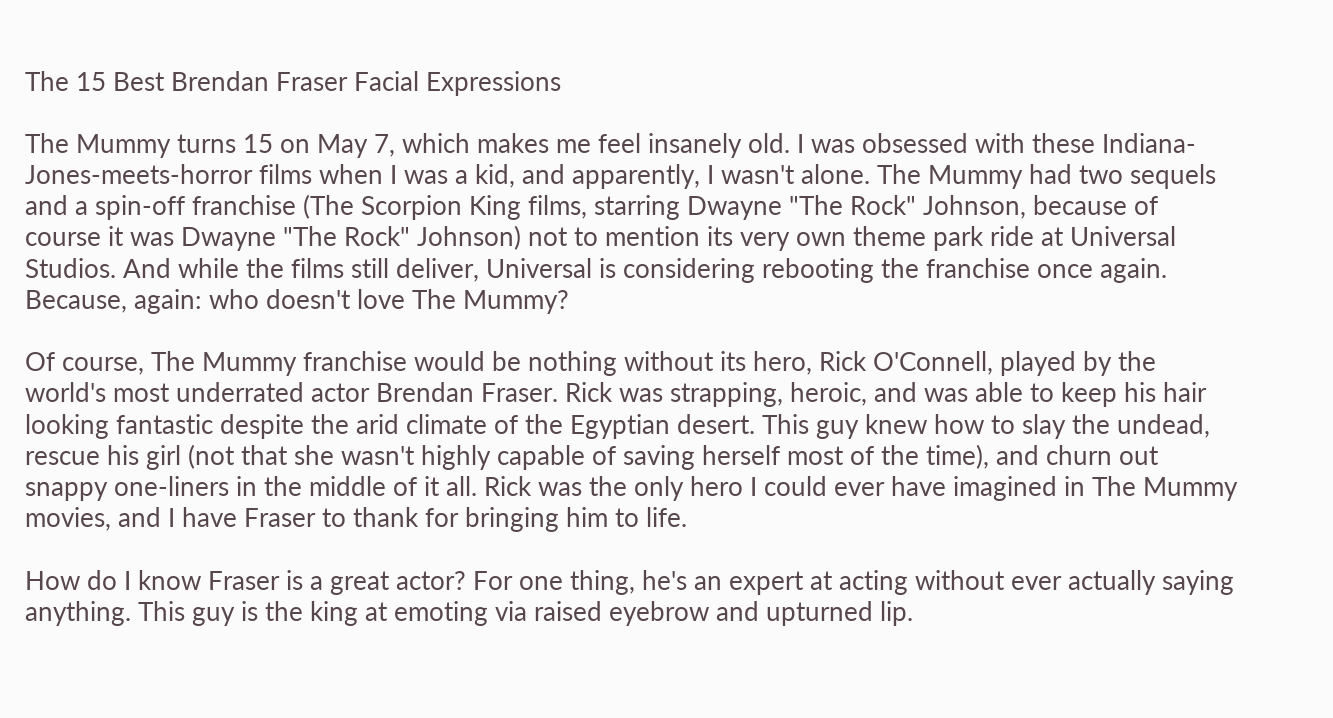The 15 Best Brendan Fraser Facial Expressions

The Mummy turns 15 on May 7, which makes me feel insanely old. I was obsessed with these Indiana-Jones-meets-horror films when I was a kid, and apparently, I wasn't alone. The Mummy had two sequels and a spin-off franchise (The Scorpion King films, starring Dwayne "The Rock" Johnson, because of course it was Dwayne "The Rock" Johnson) not to mention its very own theme park ride at Universal Studios. And while the films still deliver, Universal is considering rebooting the franchise once again. Because, again: who doesn't love The Mummy?

Of course, The Mummy franchise would be nothing without its hero, Rick O'Connell, played by the world's most underrated actor Brendan Fraser. Rick was strapping, heroic, and was able to keep his hair looking fantastic despite the arid climate of the Egyptian desert. This guy knew how to slay the undead, rescue his girl (not that she wasn't highly capable of saving herself most of the time), and churn out snappy one-liners in the middle of it all. Rick was the only hero I could ever have imagined in The Mummy movies, and I have Fraser to thank for bringing him to life.

How do I know Fraser is a great actor? For one thing, he's an expert at acting without ever actually saying anything. This guy is the king at emoting via raised eyebrow and upturned lip.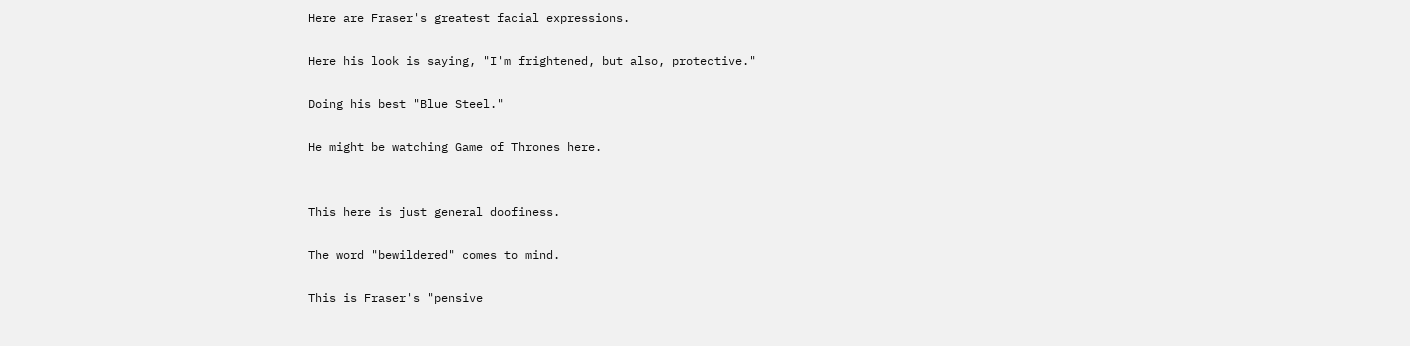Here are Fraser's greatest facial expressions.

Here his look is saying, "I'm frightened, but also, protective."

Doing his best "Blue Steel."

He might be watching Game of Thrones here.


This here is just general doofiness.

The word "bewildered" comes to mind.

This is Fraser's "pensive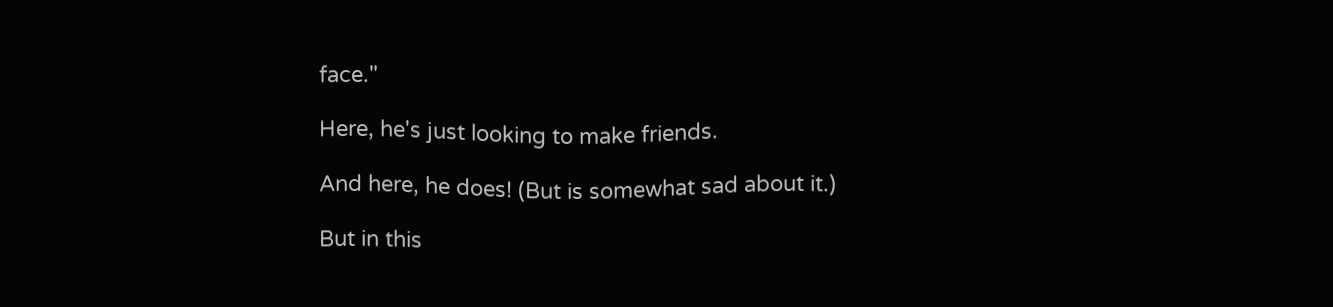face."

Here, he's just looking to make friends.

And here, he does! (But is somewhat sad about it.)

But in this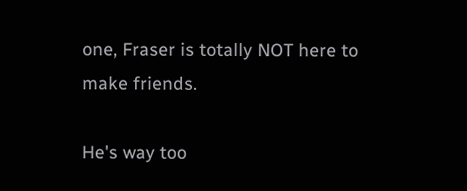one, Fraser is totally NOT here to make friends.

He's way too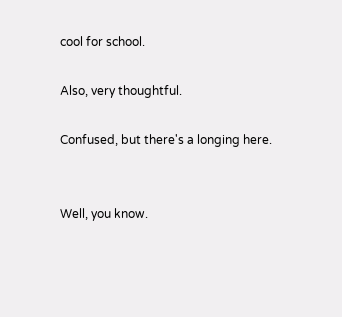cool for school.

Also, very thoughtful.

Confused, but there's a longing here.


Well, you know.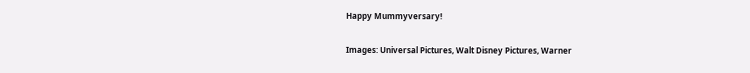Happy Mummyversary!

Images: Universal Pictures, Walt Disney Pictures, Warner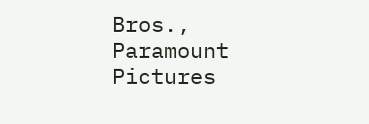Bros., Paramount Pictures